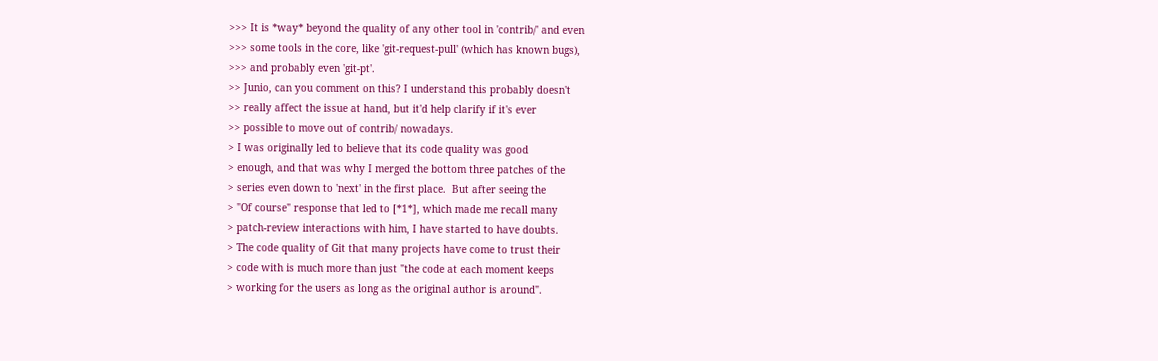>>> It is *way* beyond the quality of any other tool in 'contrib/' and even
>>> some tools in the core, like 'git-request-pull' (which has known bugs),
>>> and probably even 'git-pt'.
>> Junio, can you comment on this? I understand this probably doesn't
>> really affect the issue at hand, but it'd help clarify if it's ever
>> possible to move out of contrib/ nowadays.
> I was originally led to believe that its code quality was good
> enough, and that was why I merged the bottom three patches of the
> series even down to 'next' in the first place.  But after seeing the
> "Of course" response that led to [*1*], which made me recall many
> patch-review interactions with him, I have started to have doubts.
> The code quality of Git that many projects have come to trust their
> code with is much more than just "the code at each moment keeps
> working for the users as long as the original author is around".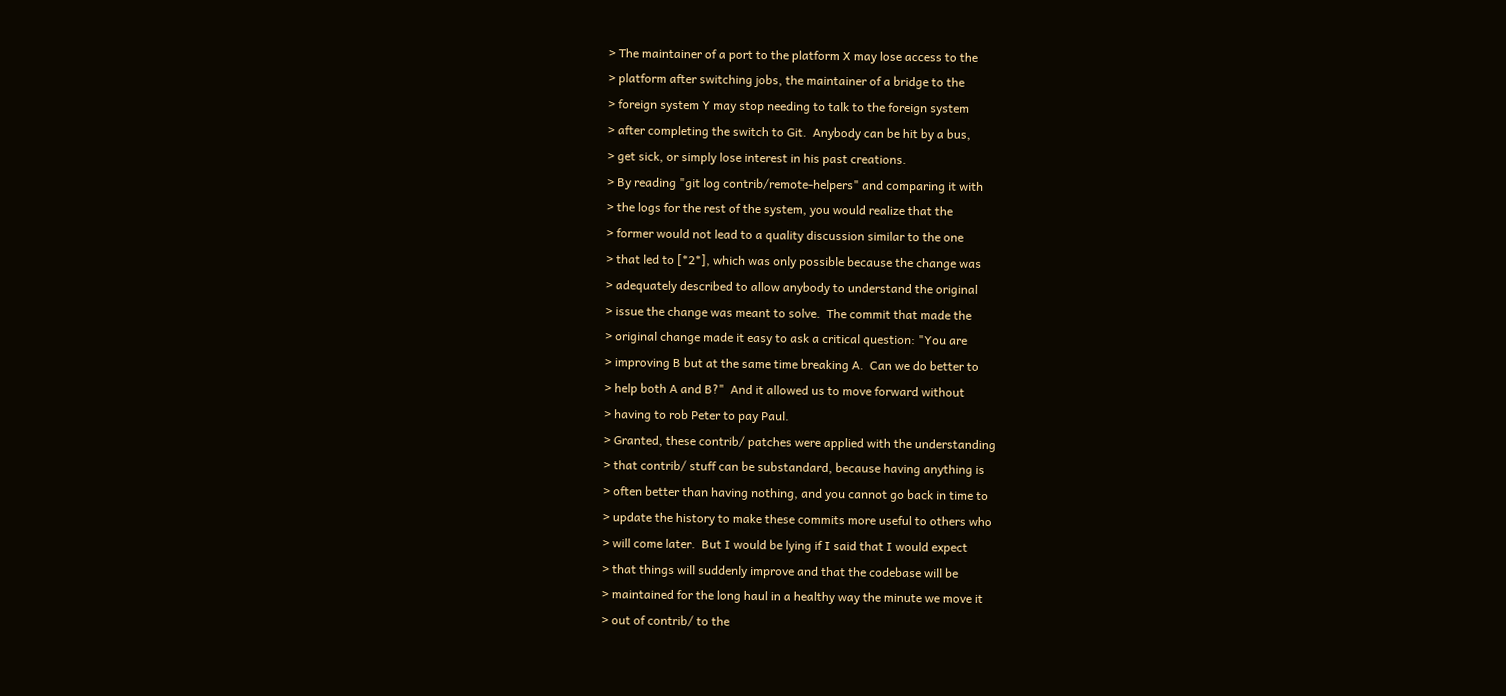> The maintainer of a port to the platform X may lose access to the
> platform after switching jobs, the maintainer of a bridge to the
> foreign system Y may stop needing to talk to the foreign system
> after completing the switch to Git.  Anybody can be hit by a bus,
> get sick, or simply lose interest in his past creations.
> By reading "git log contrib/remote-helpers" and comparing it with
> the logs for the rest of the system, you would realize that the
> former would not lead to a quality discussion similar to the one
> that led to [*2*], which was only possible because the change was
> adequately described to allow anybody to understand the original
> issue the change was meant to solve.  The commit that made the
> original change made it easy to ask a critical question: "You are
> improving B but at the same time breaking A.  Can we do better to
> help both A and B?"  And it allowed us to move forward without
> having to rob Peter to pay Paul.
> Granted, these contrib/ patches were applied with the understanding
> that contrib/ stuff can be substandard, because having anything is
> often better than having nothing, and you cannot go back in time to
> update the history to make these commits more useful to others who
> will come later.  But I would be lying if I said that I would expect
> that things will suddenly improve and that the codebase will be
> maintained for the long haul in a healthy way the minute we move it
> out of contrib/ to the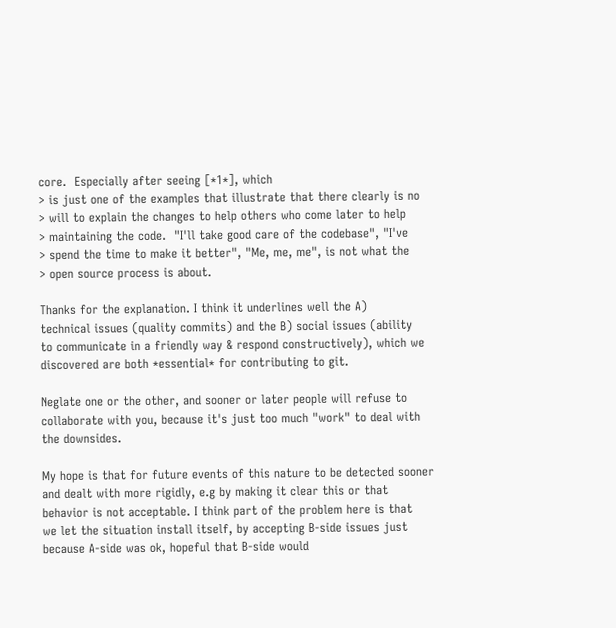core.  Especially after seeing [*1*], which
> is just one of the examples that illustrate that there clearly is no
> will to explain the changes to help others who come later to help
> maintaining the code.  "I'll take good care of the codebase", "I've
> spend the time to make it better", "Me, me, me", is not what the
> open source process is about.

Thanks for the explanation. I think it underlines well the A)
technical issues (quality commits) and the B) social issues (ability
to communicate in a friendly way & respond constructively), which we
discovered are both *essential* for contributing to git.

Neglate one or the other, and sooner or later people will refuse to
collaborate with you, because it's just too much "work" to deal with
the downsides.

My hope is that for future events of this nature to be detected sooner
and dealt with more rigidly, e.g by making it clear this or that
behavior is not acceptable. I think part of the problem here is that
we let the situation install itself, by accepting B-side issues just
because A-side was ok, hopeful that B-side would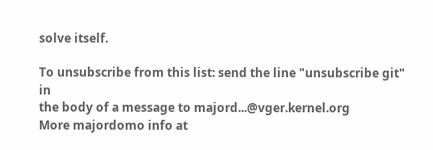solve itself.

To unsubscribe from this list: send the line "unsubscribe git" in
the body of a message to majord...@vger.kernel.org
More majordomo info at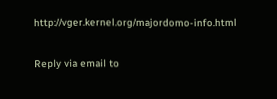http://vger.kernel.org/majordomo-info.html

Reply via email to